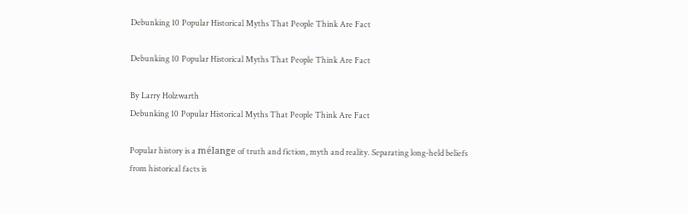Debunking 10 Popular Historical Myths That People Think Are Fact

Debunking 10 Popular Historical Myths That People Think Are Fact

By Larry Holzwarth
Debunking 10 Popular Historical Myths That People Think Are Fact

Popular history is a mélange of truth and fiction, myth and reality. Separating long-held beliefs from historical facts is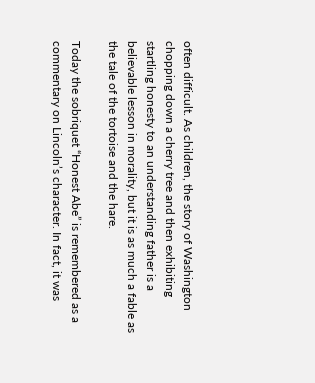often difficult. As children, the story of Washington chopping down a cherry tree and then exhibiting startling honesty to an understanding father is a believable lesson in morality, but it is as much a fable as the tale of the tortoise and the hare.

Today the sobriquet “Honest Abe” is remembered as a commentary on Lincoln’s character. In fact, it was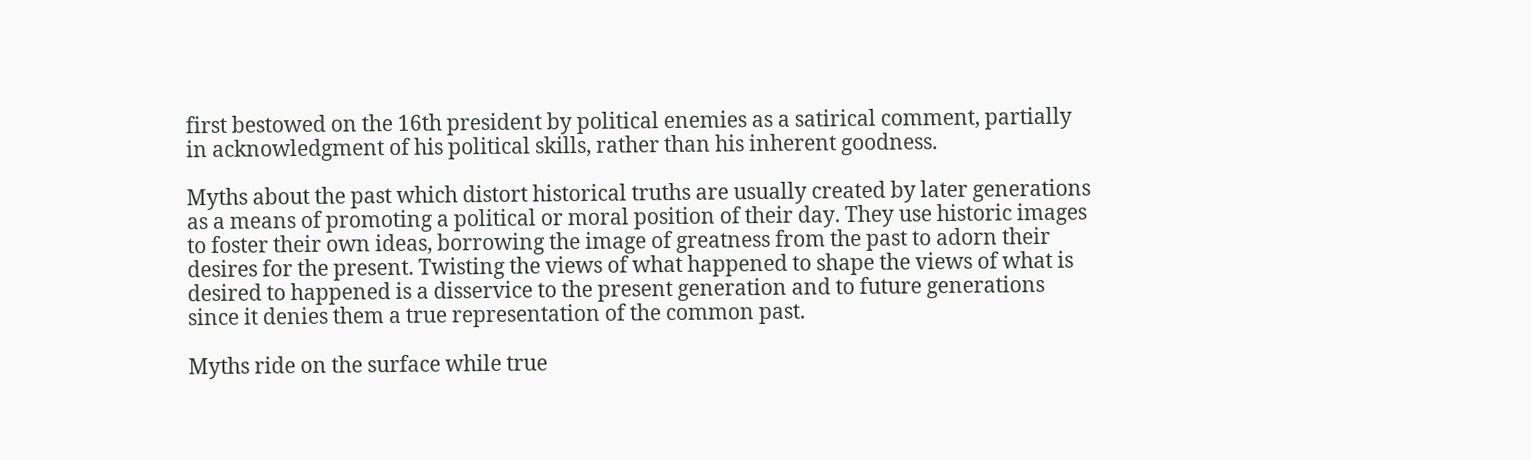first bestowed on the 16th president by political enemies as a satirical comment, partially in acknowledgment of his political skills, rather than his inherent goodness.

Myths about the past which distort historical truths are usually created by later generations as a means of promoting a political or moral position of their day. They use historic images to foster their own ideas, borrowing the image of greatness from the past to adorn their desires for the present. Twisting the views of what happened to shape the views of what is desired to happened is a disservice to the present generation and to future generations since it denies them a true representation of the common past.

Myths ride on the surface while true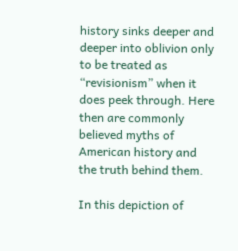history sinks deeper and deeper into oblivion only to be treated as “revisionism” when it does peek through. Here then are commonly believed myths of American history and the truth behind them.

In this depiction of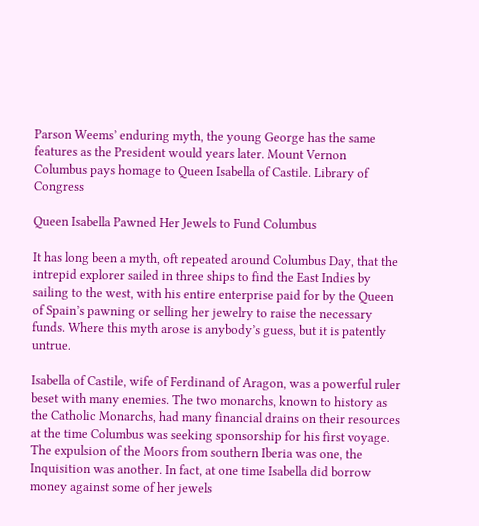Parson Weems’ enduring myth, the young George has the same features as the President would years later. Mount Vernon
Columbus pays homage to Queen Isabella of Castile. Library of Congress

Queen Isabella Pawned Her Jewels to Fund Columbus

It has long been a myth, oft repeated around Columbus Day, that the intrepid explorer sailed in three ships to find the East Indies by sailing to the west, with his entire enterprise paid for by the Queen of Spain’s pawning or selling her jewelry to raise the necessary funds. Where this myth arose is anybody’s guess, but it is patently untrue.

Isabella of Castile, wife of Ferdinand of Aragon, was a powerful ruler beset with many enemies. The two monarchs, known to history as the Catholic Monarchs, had many financial drains on their resources at the time Columbus was seeking sponsorship for his first voyage. The expulsion of the Moors from southern Iberia was one, the Inquisition was another. In fact, at one time Isabella did borrow money against some of her jewels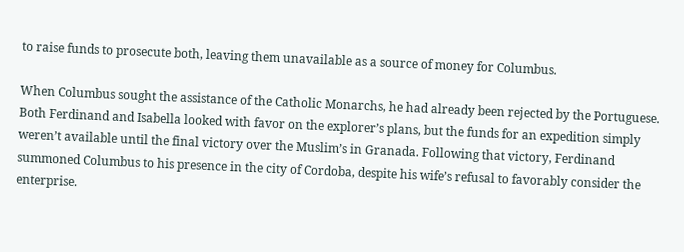to raise funds to prosecute both, leaving them unavailable as a source of money for Columbus.

When Columbus sought the assistance of the Catholic Monarchs, he had already been rejected by the Portuguese. Both Ferdinand and Isabella looked with favor on the explorer’s plans, but the funds for an expedition simply weren’t available until the final victory over the Muslim’s in Granada. Following that victory, Ferdinand summoned Columbus to his presence in the city of Cordoba, despite his wife’s refusal to favorably consider the enterprise.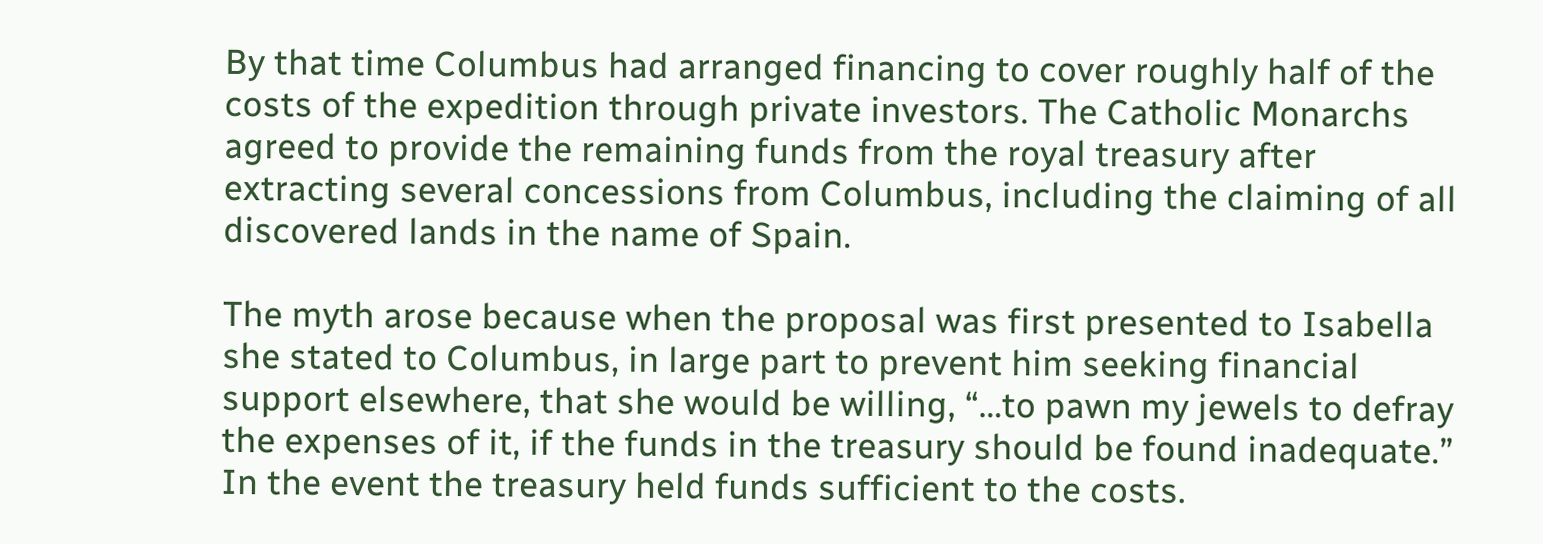By that time Columbus had arranged financing to cover roughly half of the costs of the expedition through private investors. The Catholic Monarchs agreed to provide the remaining funds from the royal treasury after extracting several concessions from Columbus, including the claiming of all discovered lands in the name of Spain.

The myth arose because when the proposal was first presented to Isabella she stated to Columbus, in large part to prevent him seeking financial support elsewhere, that she would be willing, “…to pawn my jewels to defray the expenses of it, if the funds in the treasury should be found inadequate.” In the event the treasury held funds sufficient to the costs.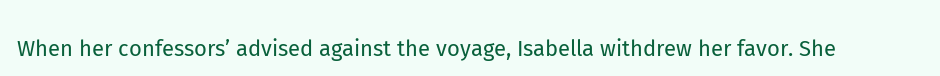When her confessors’ advised against the voyage, Isabella withdrew her favor. She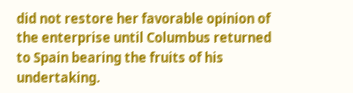did not restore her favorable opinion of the enterprise until Columbus returned to Spain bearing the fruits of his undertaking.